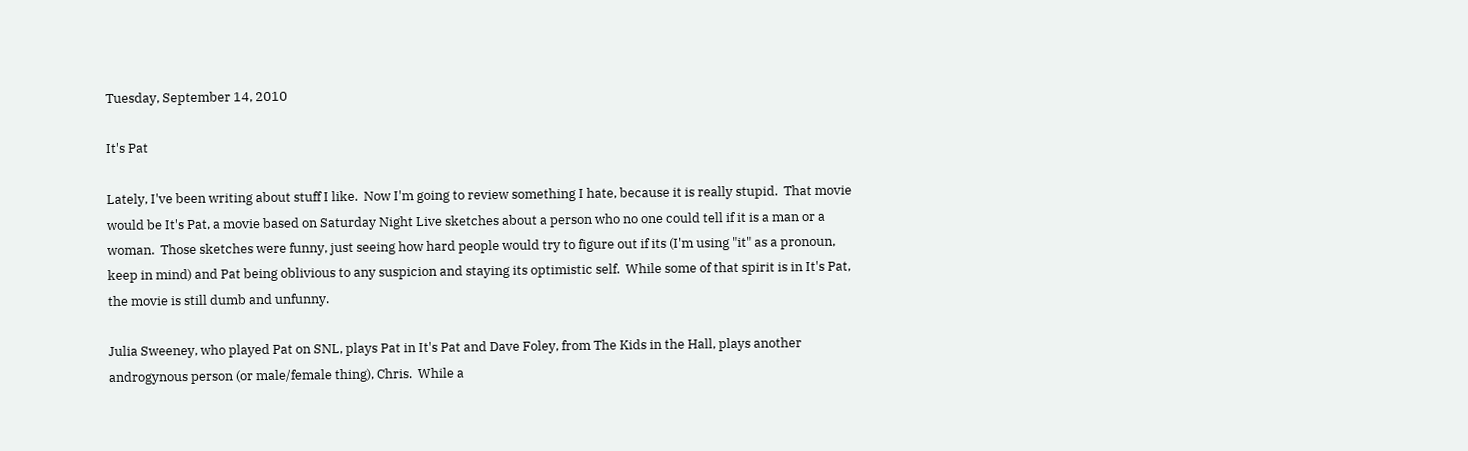Tuesday, September 14, 2010

It's Pat

Lately, I've been writing about stuff I like.  Now I'm going to review something I hate, because it is really stupid.  That movie would be It's Pat, a movie based on Saturday Night Live sketches about a person who no one could tell if it is a man or a woman.  Those sketches were funny, just seeing how hard people would try to figure out if its (I'm using "it" as a pronoun, keep in mind) and Pat being oblivious to any suspicion and staying its optimistic self.  While some of that spirit is in It's Pat, the movie is still dumb and unfunny.

Julia Sweeney, who played Pat on SNL, plays Pat in It's Pat and Dave Foley, from The Kids in the Hall, plays another androgynous person (or male/female thing), Chris.  While a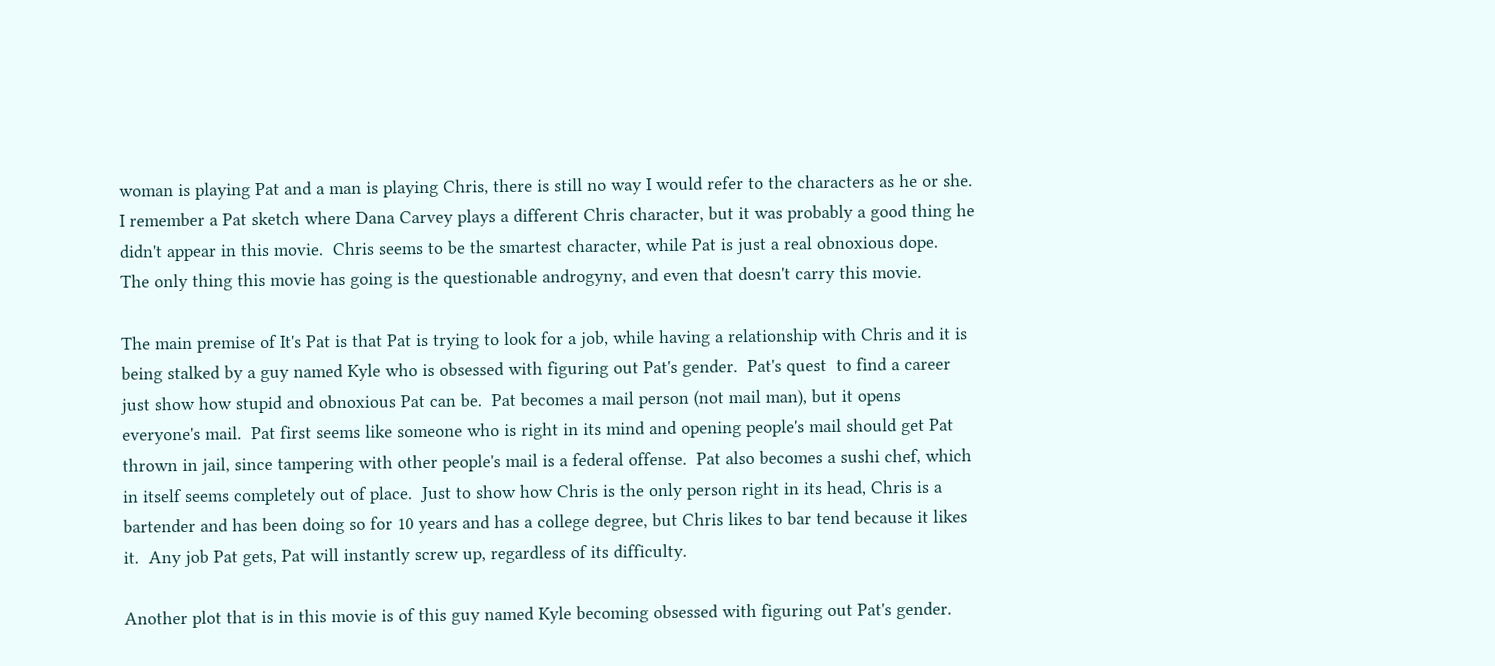woman is playing Pat and a man is playing Chris, there is still no way I would refer to the characters as he or she.  I remember a Pat sketch where Dana Carvey plays a different Chris character, but it was probably a good thing he didn't appear in this movie.  Chris seems to be the smartest character, while Pat is just a real obnoxious dope.  The only thing this movie has going is the questionable androgyny, and even that doesn't carry this movie.

The main premise of It's Pat is that Pat is trying to look for a job, while having a relationship with Chris and it is being stalked by a guy named Kyle who is obsessed with figuring out Pat's gender.  Pat's quest  to find a career just show how stupid and obnoxious Pat can be.  Pat becomes a mail person (not mail man), but it opens everyone's mail.  Pat first seems like someone who is right in its mind and opening people's mail should get Pat thrown in jail, since tampering with other people's mail is a federal offense.  Pat also becomes a sushi chef, which in itself seems completely out of place.  Just to show how Chris is the only person right in its head, Chris is a bartender and has been doing so for 10 years and has a college degree, but Chris likes to bar tend because it likes it.  Any job Pat gets, Pat will instantly screw up, regardless of its difficulty.

Another plot that is in this movie is of this guy named Kyle becoming obsessed with figuring out Pat's gender.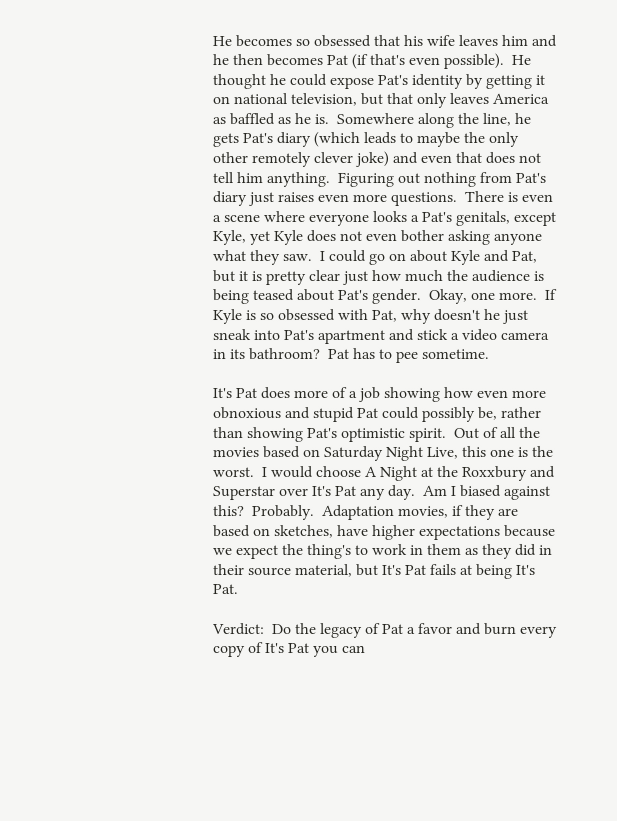He becomes so obsessed that his wife leaves him and he then becomes Pat (if that's even possible).  He thought he could expose Pat's identity by getting it on national television, but that only leaves America as baffled as he is.  Somewhere along the line, he gets Pat's diary (which leads to maybe the only other remotely clever joke) and even that does not tell him anything.  Figuring out nothing from Pat's diary just raises even more questions.  There is even a scene where everyone looks a Pat's genitals, except Kyle, yet Kyle does not even bother asking anyone what they saw.  I could go on about Kyle and Pat, but it is pretty clear just how much the audience is being teased about Pat's gender.  Okay, one more.  If Kyle is so obsessed with Pat, why doesn't he just sneak into Pat's apartment and stick a video camera in its bathroom?  Pat has to pee sometime.

It's Pat does more of a job showing how even more obnoxious and stupid Pat could possibly be, rather than showing Pat's optimistic spirit.  Out of all the movies based on Saturday Night Live, this one is the worst.  I would choose A Night at the Roxxbury and Superstar over It's Pat any day.  Am I biased against this?  Probably.  Adaptation movies, if they are based on sketches, have higher expectations because we expect the thing's to work in them as they did in their source material, but It's Pat fails at being It's Pat.

Verdict:  Do the legacy of Pat a favor and burn every copy of It's Pat you can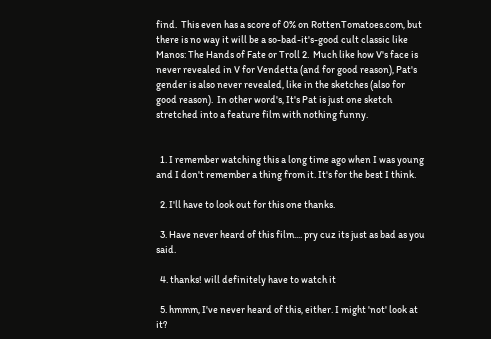find.  This even has a score of 0% on RottenTomatoes.com, but there is no way it will be a so-bad-it's-good cult classic like Manos: The Hands of Fate or Troll 2.  Much like how V's face is never revealed in V for Vendetta (and for good reason), Pat's gender is also never revealed, like in the sketches (also for good reason).  In other word's, It's Pat is just one sketch stretched into a feature film with nothing funny.


  1. I remember watching this a long time ago when I was young and I don't remember a thing from it. It's for the best I think.

  2. I'll have to look out for this one thanks.

  3. Have never heard of this film.... pry cuz its just as bad as you said.

  4. thanks! will definitely have to watch it

  5. hmmm, I've never heard of this, either. I might 'not' look at it?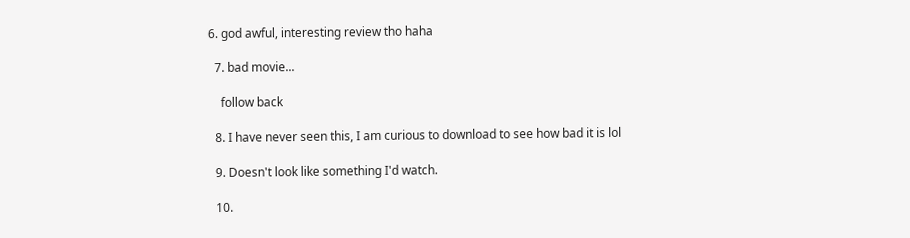6. god awful, interesting review tho haha

  7. bad movie...

    follow back

  8. I have never seen this, I am curious to download to see how bad it is lol

  9. Doesn't look like something I'd watch.

  10.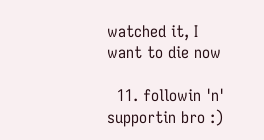watched it, I want to die now

  11. followin 'n' supportin bro :)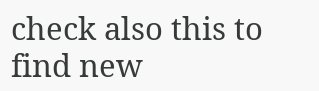check also this to find new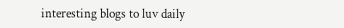interesting blogs to luv daily